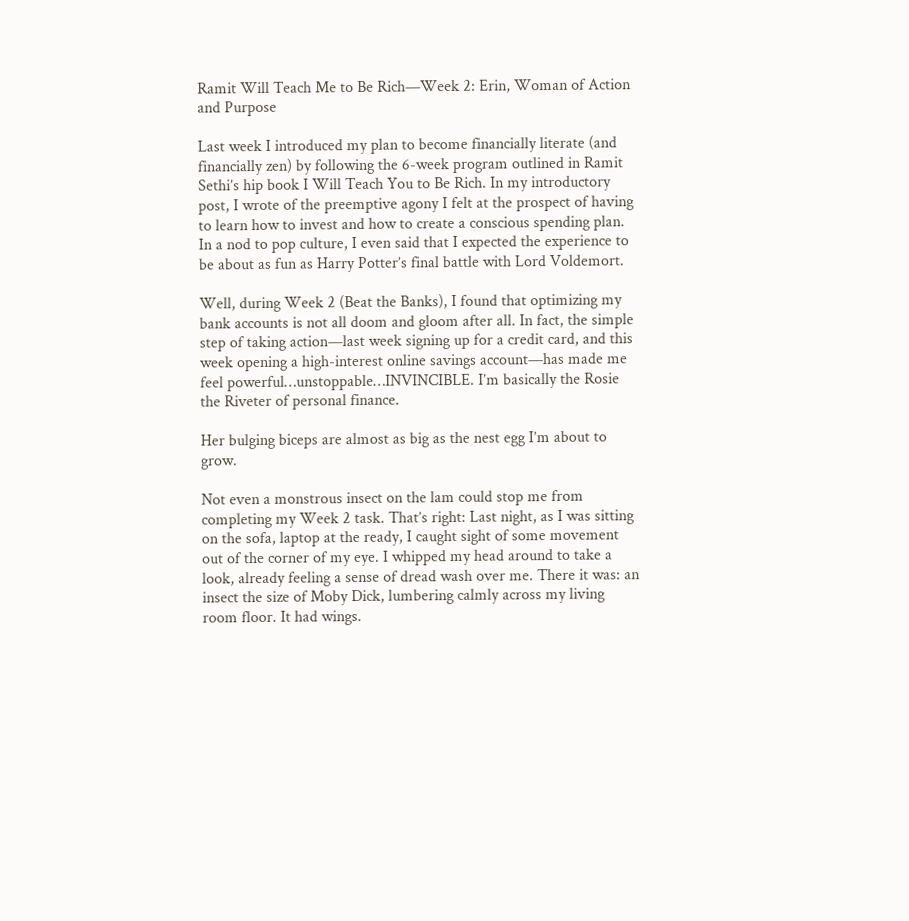Ramit Will Teach Me to Be Rich—Week 2: Erin, Woman of Action and Purpose

Last week I introduced my plan to become financially literate (and financially zen) by following the 6-week program outlined in Ramit Sethi’s hip book I Will Teach You to Be Rich. In my introductory post, I wrote of the preemptive agony I felt at the prospect of having to learn how to invest and how to create a conscious spending plan. In a nod to pop culture, I even said that I expected the experience to be about as fun as Harry Potter’s final battle with Lord Voldemort.

Well, during Week 2 (Beat the Banks), I found that optimizing my bank accounts is not all doom and gloom after all. In fact, the simple step of taking action—last week signing up for a credit card, and this week opening a high-interest online savings account—has made me feel powerful…unstoppable…INVINCIBLE. I’m basically the Rosie the Riveter of personal finance.

Her bulging biceps are almost as big as the nest egg I’m about to grow.

Not even a monstrous insect on the lam could stop me from completing my Week 2 task. That’s right: Last night, as I was sitting on the sofa, laptop at the ready, I caught sight of some movement out of the corner of my eye. I whipped my head around to take a look, already feeling a sense of dread wash over me. There it was: an insect the size of Moby Dick, lumbering calmly across my living room floor. It had wings.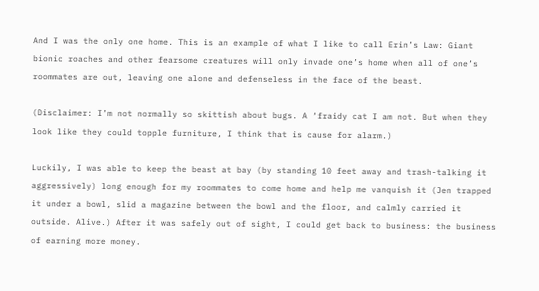And I was the only one home. This is an example of what I like to call Erin’s Law: Giant bionic roaches and other fearsome creatures will only invade one’s home when all of one’s roommates are out, leaving one alone and defenseless in the face of the beast.

(Disclaimer: I’m not normally so skittish about bugs. A ‘fraidy cat I am not. But when they look like they could topple furniture, I think that is cause for alarm.)

Luckily, I was able to keep the beast at bay (by standing 10 feet away and trash-talking it aggressively) long enough for my roommates to come home and help me vanquish it (Jen trapped it under a bowl, slid a magazine between the bowl and the floor, and calmly carried it outside. Alive.) After it was safely out of sight, I could get back to business: the business of earning more money.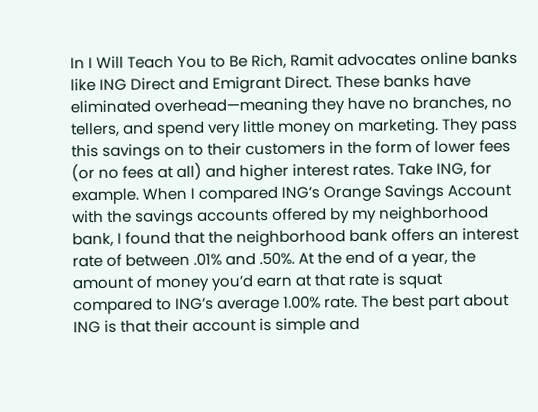In I Will Teach You to Be Rich, Ramit advocates online banks like ING Direct and Emigrant Direct. These banks have eliminated overhead—meaning they have no branches, no tellers, and spend very little money on marketing. They pass this savings on to their customers in the form of lower fees (or no fees at all) and higher interest rates. Take ING, for example. When I compared ING’s Orange Savings Account with the savings accounts offered by my neighborhood bank, I found that the neighborhood bank offers an interest rate of between .01% and .50%. At the end of a year, the amount of money you’d earn at that rate is squat compared to ING’s average 1.00% rate. The best part about ING is that their account is simple and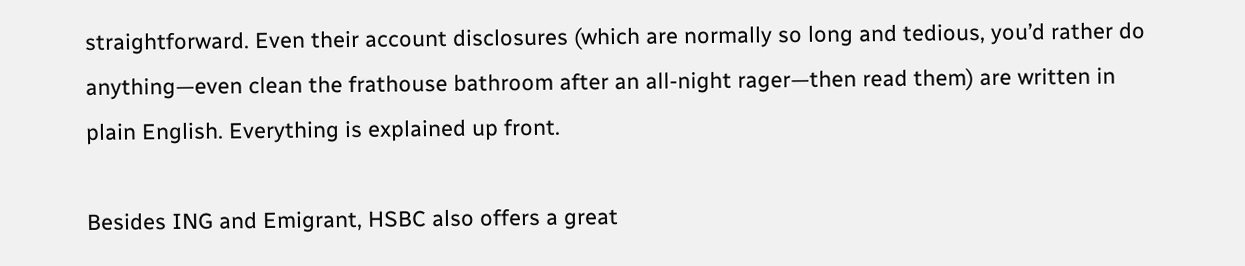straightforward. Even their account disclosures (which are normally so long and tedious, you’d rather do anything—even clean the frathouse bathroom after an all-night rager—then read them) are written in plain English. Everything is explained up front.

Besides ING and Emigrant, HSBC also offers a great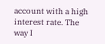account with a high interest rate. The way I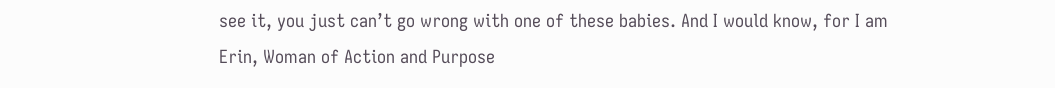see it, you just can’t go wrong with one of these babies. And I would know, for I am Erin, Woman of Action and Purpose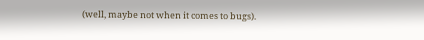(well, maybe not when it comes to bugs).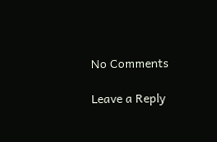No Comments

Leave a Reply